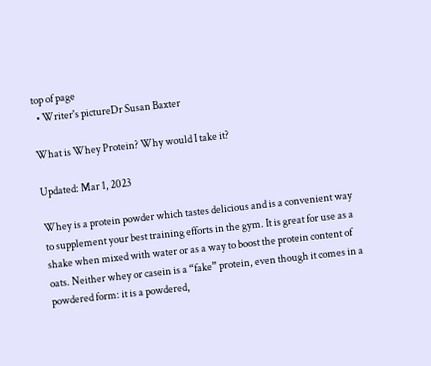top of page
  • Writer's pictureDr Susan Baxter

What is Whey Protein? Why would I take it?

Updated: Mar 1, 2023

Whey is a protein powder which tastes delicious and is a convenient way to supplement your best training efforts in the gym. It is great for use as a shake when mixed with water or as a way to boost the protein content of oats. Neither whey or casein is a “fake” protein, even though it comes in a powdered form: it is a powdered,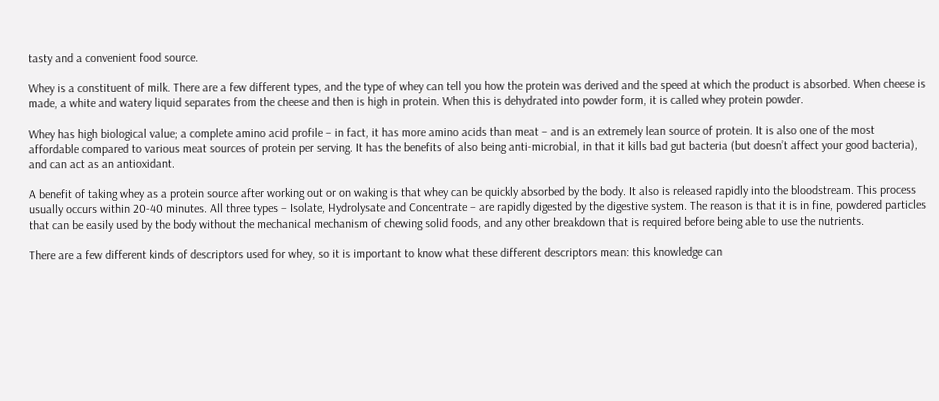tasty and a convenient food source.

Whey is a constituent of milk. There are a few different types, and the type of whey can tell you how the protein was derived and the speed at which the product is absorbed. When cheese is made, a white and watery liquid separates from the cheese and then is high in protein. When this is dehydrated into powder form, it is called whey protein powder.

Whey has high biological value; a complete amino acid profile – in fact, it has more amino acids than meat – and is an extremely lean source of protein. It is also one of the most affordable compared to various meat sources of protein per serving. It has the benefits of also being anti-microbial, in that it kills bad gut bacteria (but doesn’t affect your good bacteria), and can act as an antioxidant.

A benefit of taking whey as a protein source after working out or on waking is that whey can be quickly absorbed by the body. It also is released rapidly into the bloodstream. This process usually occurs within 20-40 minutes. All three types – Isolate, Hydrolysate and Concentrate – are rapidly digested by the digestive system. The reason is that it is in fine, powdered particles that can be easily used by the body without the mechanical mechanism of chewing solid foods, and any other breakdown that is required before being able to use the nutrients.

There are a few different kinds of descriptors used for whey, so it is important to know what these different descriptors mean: this knowledge can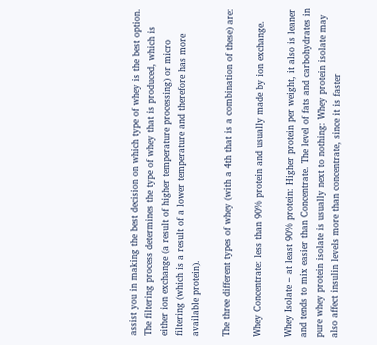assist you in making the best decision on which type of whey is the best option. The filtering process determines the type of whey that is produced, which is either ion exchange (a result of higher temperature processing) or micro filtering (which is a result of a lower temperature and therefore has more available protein).

The three different types of whey (with a 4th that is a combination of these) are:

Whey Concentrate: less than 90% protein and usually made by ion exchange.

Whey Isolate – at least 90% protein: Higher protein per weight, it also is leaner and tends to mix easier than Concentrate. The level of fats and carbohydrates in pure whey protein isolate is usually next to nothing: Whey protein isolate may also affect insulin levels more than concentrate, since it is faster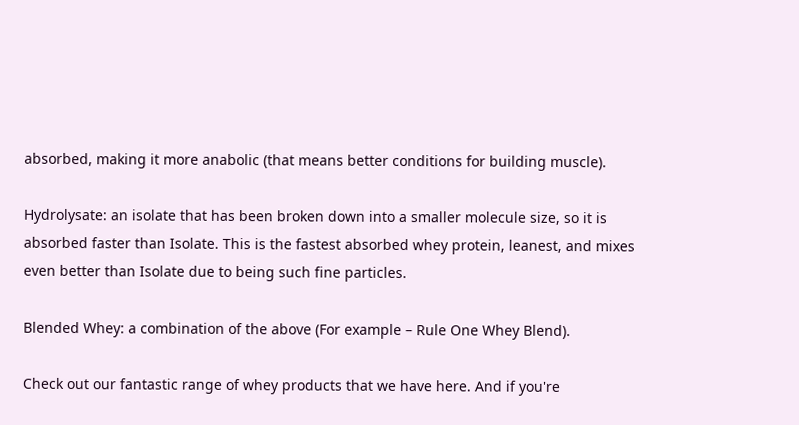absorbed, making it more anabolic (that means better conditions for building muscle).

Hydrolysate: an isolate that has been broken down into a smaller molecule size, so it is absorbed faster than Isolate. This is the fastest absorbed whey protein, leanest, and mixes even better than Isolate due to being such fine particles.

Blended Whey: a combination of the above (For example – Rule One Whey Blend).

Check out our fantastic range of whey products that we have here. And if you're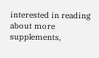interested in reading about more supplements,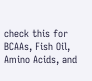check this for BCAAs, Fish Oil, Amino Acids, and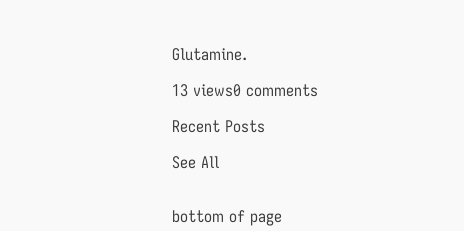Glutamine.

13 views0 comments

Recent Posts

See All


bottom of page